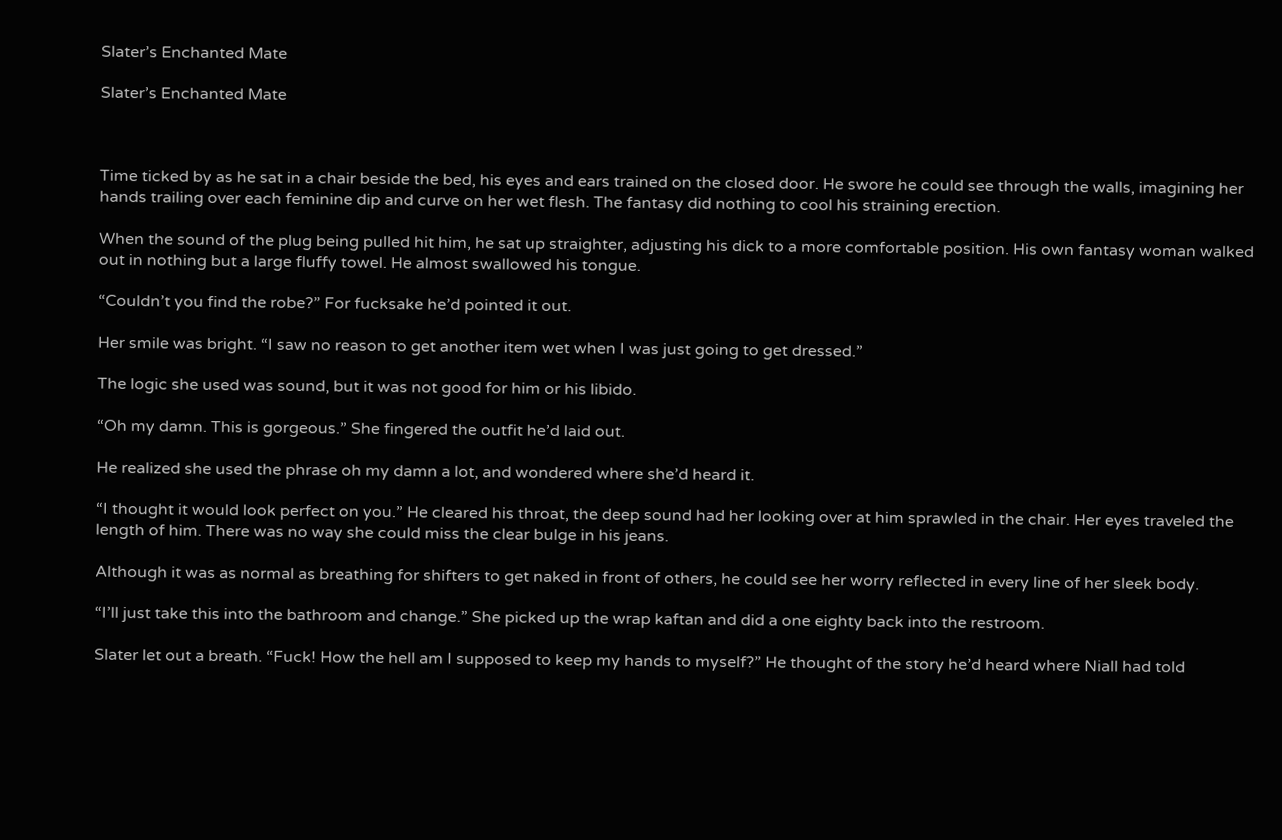Slater’s Enchanted Mate

Slater’s Enchanted Mate



Time ticked by as he sat in a chair beside the bed, his eyes and ears trained on the closed door. He swore he could see through the walls, imagining her hands trailing over each feminine dip and curve on her wet flesh. The fantasy did nothing to cool his straining erection.

When the sound of the plug being pulled hit him, he sat up straighter, adjusting his dick to a more comfortable position. His own fantasy woman walked out in nothing but a large fluffy towel. He almost swallowed his tongue.

“Couldn’t you find the robe?” For fucksake he’d pointed it out.

Her smile was bright. “I saw no reason to get another item wet when I was just going to get dressed.”

The logic she used was sound, but it was not good for him or his libido.

“Oh my damn. This is gorgeous.” She fingered the outfit he’d laid out.

He realized she used the phrase oh my damn a lot, and wondered where she’d heard it.

“I thought it would look perfect on you.” He cleared his throat, the deep sound had her looking over at him sprawled in the chair. Her eyes traveled the length of him. There was no way she could miss the clear bulge in his jeans.

Although it was as normal as breathing for shifters to get naked in front of others, he could see her worry reflected in every line of her sleek body.

“I’ll just take this into the bathroom and change.” She picked up the wrap kaftan and did a one eighty back into the restroom.

Slater let out a breath. “Fuck! How the hell am I supposed to keep my hands to myself?” He thought of the story he’d heard where Niall had told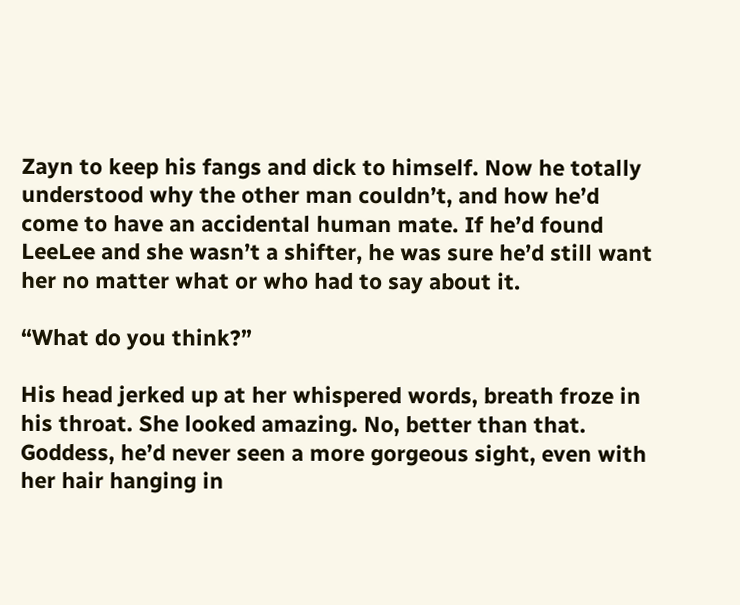Zayn to keep his fangs and dick to himself. Now he totally understood why the other man couldn’t, and how he’d come to have an accidental human mate. If he’d found LeeLee and she wasn’t a shifter, he was sure he’d still want her no matter what or who had to say about it.

“What do you think?”

His head jerked up at her whispered words, breath froze in his throat. She looked amazing. No, better than that. Goddess, he’d never seen a more gorgeous sight, even with her hair hanging in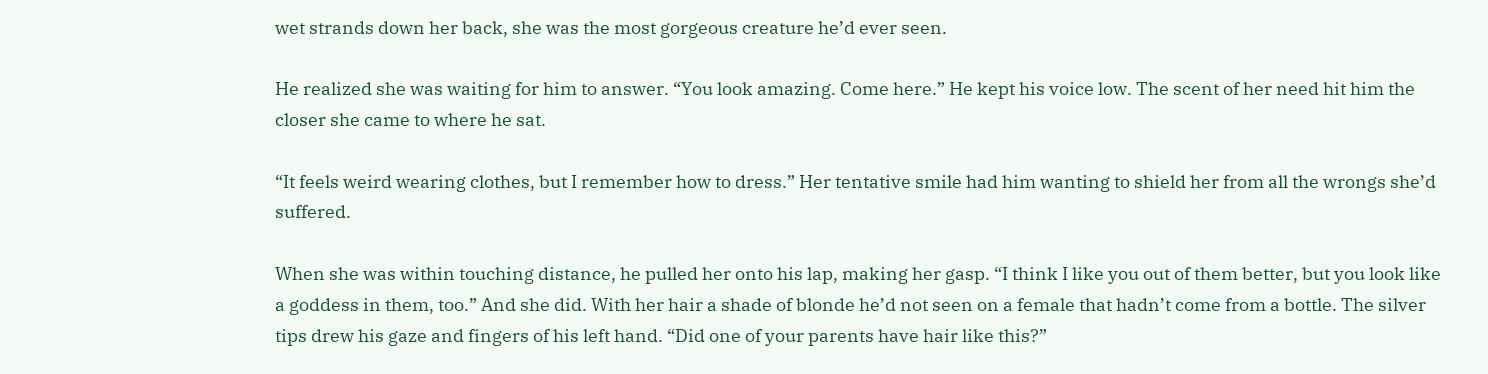wet strands down her back, she was the most gorgeous creature he’d ever seen.

He realized she was waiting for him to answer. “You look amazing. Come here.” He kept his voice low. The scent of her need hit him the closer she came to where he sat.

“It feels weird wearing clothes, but I remember how to dress.” Her tentative smile had him wanting to shield her from all the wrongs she’d suffered.

When she was within touching distance, he pulled her onto his lap, making her gasp. “I think I like you out of them better, but you look like a goddess in them, too.” And she did. With her hair a shade of blonde he’d not seen on a female that hadn’t come from a bottle. The silver tips drew his gaze and fingers of his left hand. “Did one of your parents have hair like this?”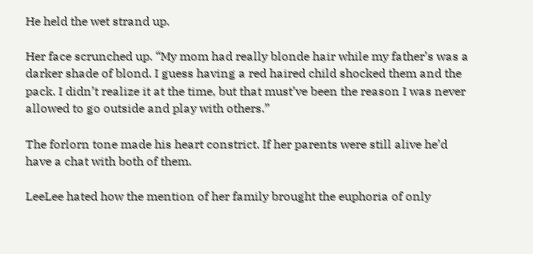He held the wet strand up.

Her face scrunched up. “My mom had really blonde hair while my father’s was a darker shade of blond. I guess having a red haired child shocked them and the pack. I didn’t realize it at the time, but that must’ve been the reason I was never allowed to go outside and play with others.”

The forlorn tone made his heart constrict. If her parents were still alive he’d have a chat with both of them.

LeeLee hated how the mention of her family brought the euphoria of only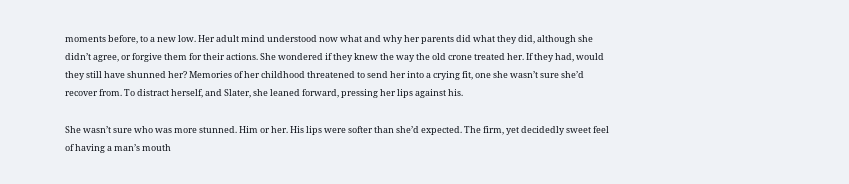moments before, to a new low. Her adult mind understood now what and why her parents did what they did, although she didn’t agree, or forgive them for their actions. She wondered if they knew the way the old crone treated her. If they had, would they still have shunned her? Memories of her childhood threatened to send her into a crying fit, one she wasn’t sure she’d recover from. To distract herself, and Slater, she leaned forward, pressing her lips against his.

She wasn’t sure who was more stunned. Him or her. His lips were softer than she’d expected. The firm, yet decidedly sweet feel of having a man’s mouth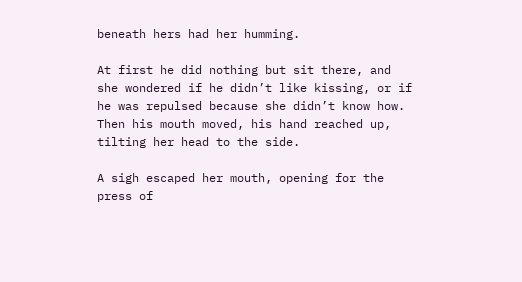beneath hers had her humming.

At first he did nothing but sit there, and she wondered if he didn’t like kissing, or if he was repulsed because she didn’t know how. Then his mouth moved, his hand reached up, tilting her head to the side.

A sigh escaped her mouth, opening for the press of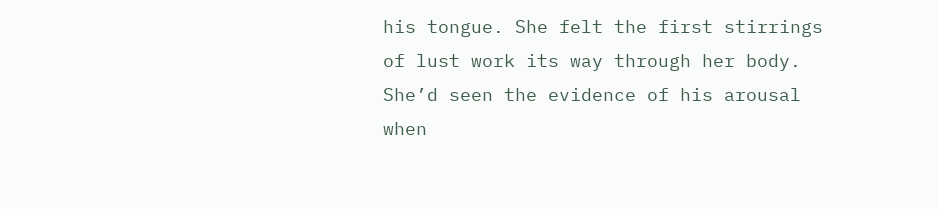his tongue. She felt the first stirrings of lust work its way through her body. She’d seen the evidence of his arousal when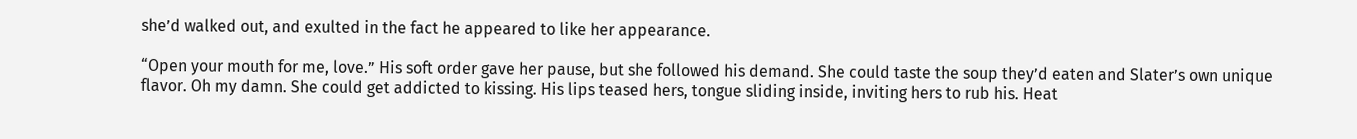she’d walked out, and exulted in the fact he appeared to like her appearance.

“Open your mouth for me, love.” His soft order gave her pause, but she followed his demand. She could taste the soup they’d eaten and Slater’s own unique flavor. Oh my damn. She could get addicted to kissing. His lips teased hers, tongue sliding inside, inviting hers to rub his. Heat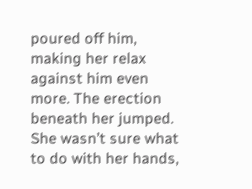poured off him, making her relax against him even more. The erection beneath her jumped. She wasn’t sure what to do with her hands,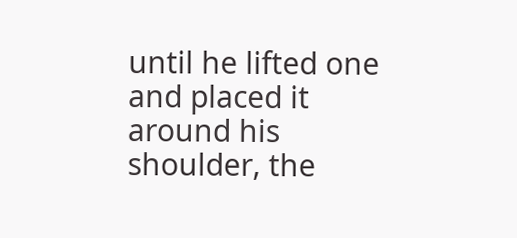until he lifted one and placed it around his shoulder, the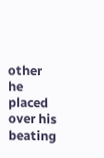other he placed over his beating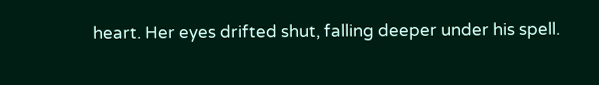heart. Her eyes drifted shut, falling deeper under his spell.